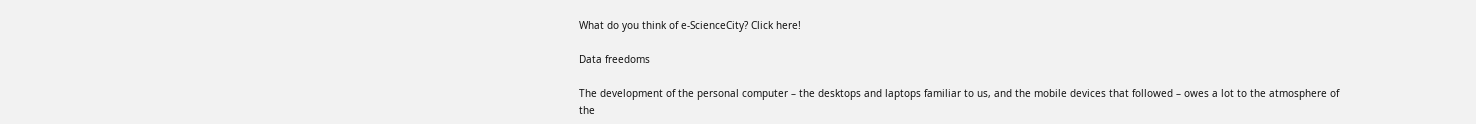What do you think of e-ScienceCity? Click here!

Data freedoms

The development of the personal computer – the desktops and laptops familiar to us, and the mobile devices that followed – owes a lot to the atmosphere of the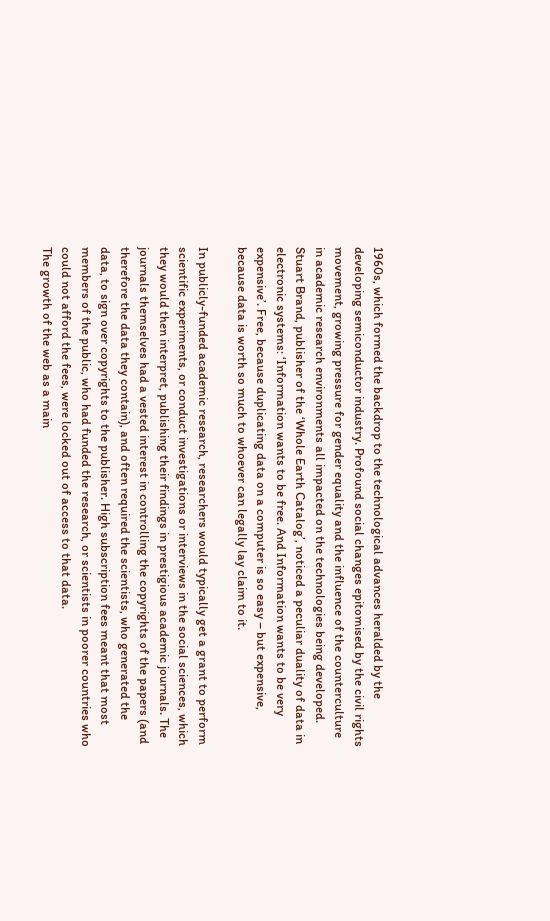1960s, which formed the backdrop to the technological advances heralded by the developing semiconductor industry. Profound social changes epitomised by the civil rights movement, growing pressure for gender equality and the influence of the counterculture in academic research environments all impacted on the technologies being developed. Stuart Brand, publisher of the ‘Whole Earth Catalog’, noticed a peculiar duality of data in electronic systems: ‘Information wants to be free. And Information wants to be very expensive’. Free, because duplicating data on a computer is so easy – but expensive, because data is worth so much to whoever can legally lay claim to it.

In publicly-funded academic research, researchers would typically get a grant to perform scientific experiments, or conduct investigations or interviews in the social sciences, which they would then interpret, publishing their findings in prestigious academic journals. The journals themselves had a vested interest in controlling the copyrights of the papers (and therefore the data they contain), and often required the scientists, who generated the data, to sign over copyrights to the publisher. High subscription fees meant that most members of the public, who had funded the research, or scientists in poorer countries who could not afford the fees, were locked out of access to that data.
The growth of the web as a main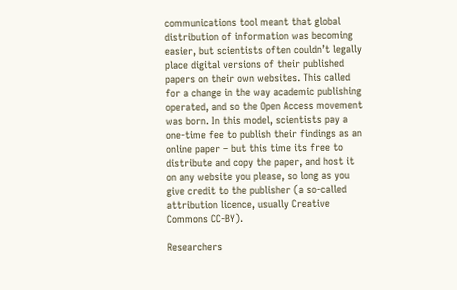communications tool meant that global distribution of information was becoming easier, but scientists often couldn’t legally place digital versions of their published papers on their own websites. This called for a change in the way academic publishing operated, and so the Open Access movement was born. In this model, scientists pay a one-time fee to publish their findings as an online paper – but this time its free to distribute and copy the paper, and host it on any website you please, so long as you give credit to the publisher (a so-called attribution licence, usually Creative Commons CC-BY).

Researchers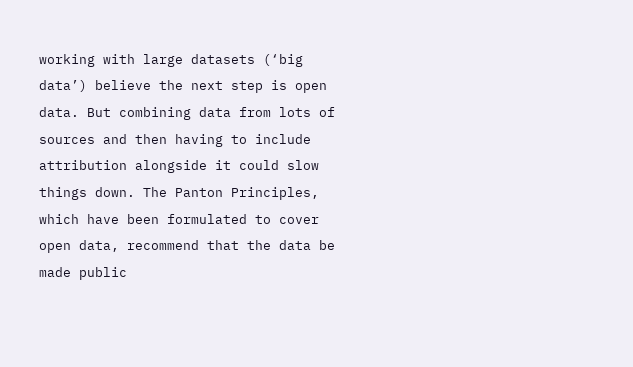working with large datasets (‘big data’) believe the next step is open data. But combining data from lots of sources and then having to include attribution alongside it could slow things down. The Panton Principles, which have been formulated to cover open data, recommend that the data be made public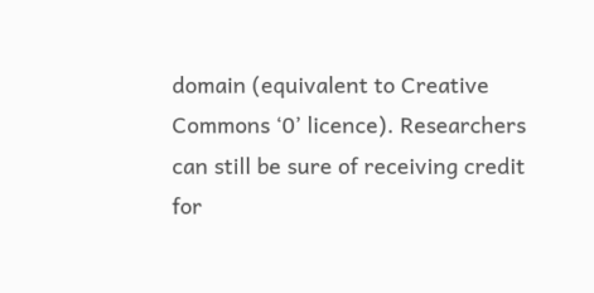domain (equivalent to Creative Commons ‘0’ licence). Researchers can still be sure of receiving credit for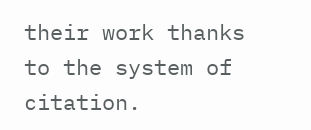their work thanks to the system of citation.